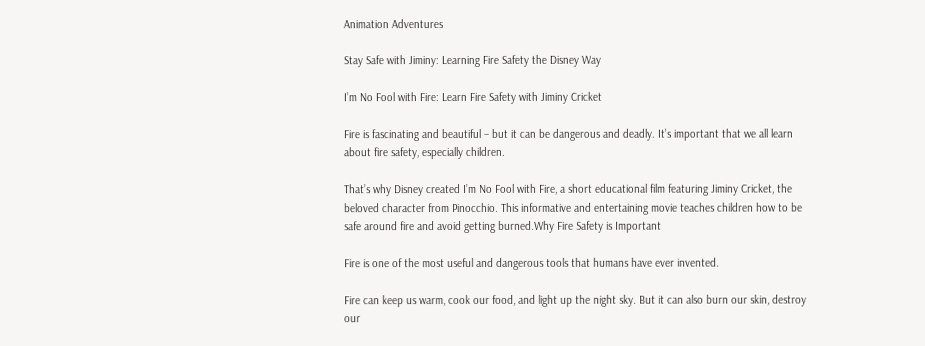Animation Adventures

Stay Safe with Jiminy: Learning Fire Safety the Disney Way

I’m No Fool with Fire: Learn Fire Safety with Jiminy Cricket

Fire is fascinating and beautiful – but it can be dangerous and deadly. It’s important that we all learn about fire safety, especially children.

That’s why Disney created I’m No Fool with Fire, a short educational film featuring Jiminy Cricket, the beloved character from Pinocchio. This informative and entertaining movie teaches children how to be safe around fire and avoid getting burned.Why Fire Safety is Important

Fire is one of the most useful and dangerous tools that humans have ever invented.

Fire can keep us warm, cook our food, and light up the night sky. But it can also burn our skin, destroy our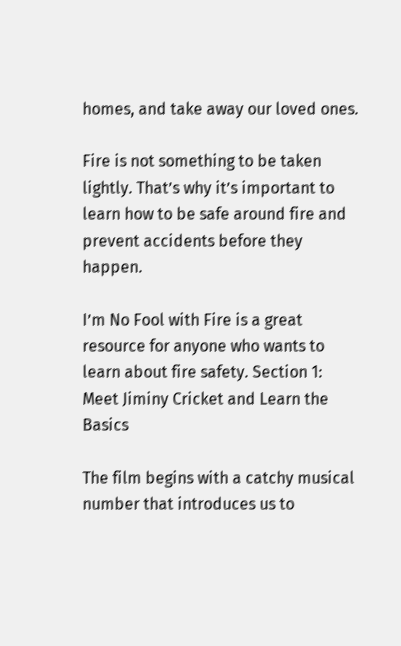homes, and take away our loved ones.

Fire is not something to be taken lightly. That’s why it’s important to learn how to be safe around fire and prevent accidents before they happen.

I’m No Fool with Fire is a great resource for anyone who wants to learn about fire safety. Section 1: Meet Jiminy Cricket and Learn the Basics

The film begins with a catchy musical number that introduces us to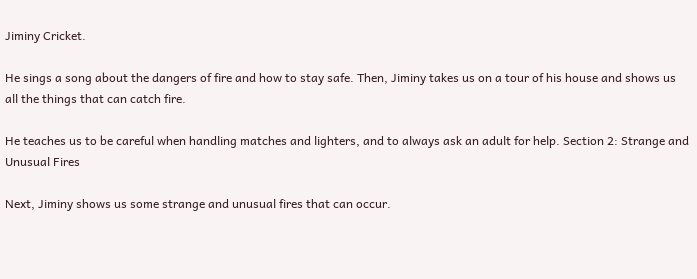Jiminy Cricket.

He sings a song about the dangers of fire and how to stay safe. Then, Jiminy takes us on a tour of his house and shows us all the things that can catch fire.

He teaches us to be careful when handling matches and lighters, and to always ask an adult for help. Section 2: Strange and Unusual Fires

Next, Jiminy shows us some strange and unusual fires that can occur.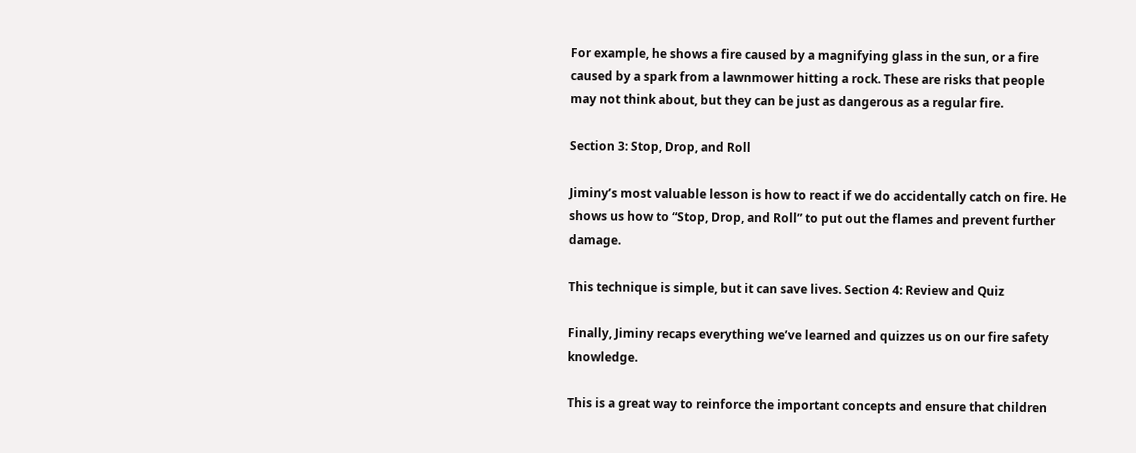For example, he shows a fire caused by a magnifying glass in the sun, or a fire caused by a spark from a lawnmower hitting a rock. These are risks that people may not think about, but they can be just as dangerous as a regular fire.

Section 3: Stop, Drop, and Roll

Jiminy’s most valuable lesson is how to react if we do accidentally catch on fire. He shows us how to “Stop, Drop, and Roll” to put out the flames and prevent further damage.

This technique is simple, but it can save lives. Section 4: Review and Quiz

Finally, Jiminy recaps everything we’ve learned and quizzes us on our fire safety knowledge.

This is a great way to reinforce the important concepts and ensure that children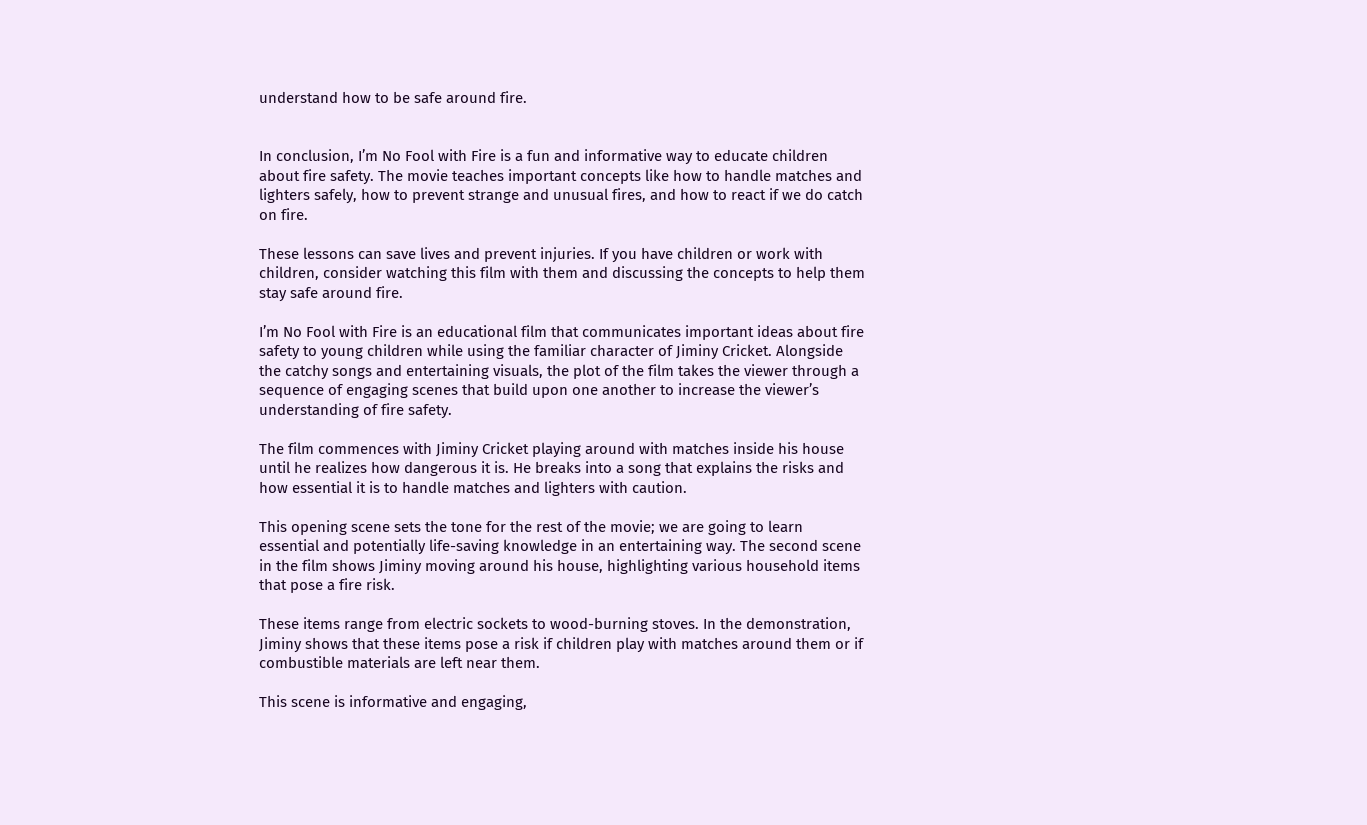understand how to be safe around fire.


In conclusion, I’m No Fool with Fire is a fun and informative way to educate children about fire safety. The movie teaches important concepts like how to handle matches and lighters safely, how to prevent strange and unusual fires, and how to react if we do catch on fire.

These lessons can save lives and prevent injuries. If you have children or work with children, consider watching this film with them and discussing the concepts to help them stay safe around fire.

I’m No Fool with Fire is an educational film that communicates important ideas about fire safety to young children while using the familiar character of Jiminy Cricket. Alongside the catchy songs and entertaining visuals, the plot of the film takes the viewer through a sequence of engaging scenes that build upon one another to increase the viewer’s understanding of fire safety.

The film commences with Jiminy Cricket playing around with matches inside his house until he realizes how dangerous it is. He breaks into a song that explains the risks and how essential it is to handle matches and lighters with caution.

This opening scene sets the tone for the rest of the movie; we are going to learn essential and potentially life-saving knowledge in an entertaining way. The second scene in the film shows Jiminy moving around his house, highlighting various household items that pose a fire risk.

These items range from electric sockets to wood-burning stoves. In the demonstration, Jiminy shows that these items pose a risk if children play with matches around them or if combustible materials are left near them.

This scene is informative and engaging,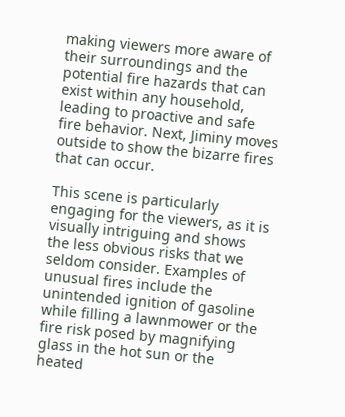making viewers more aware of their surroundings and the potential fire hazards that can exist within any household, leading to proactive and safe fire behavior. Next, Jiminy moves outside to show the bizarre fires that can occur.

This scene is particularly engaging for the viewers, as it is visually intriguing and shows the less obvious risks that we seldom consider. Examples of unusual fires include the unintended ignition of gasoline while filling a lawnmower or the fire risk posed by magnifying glass in the hot sun or the heated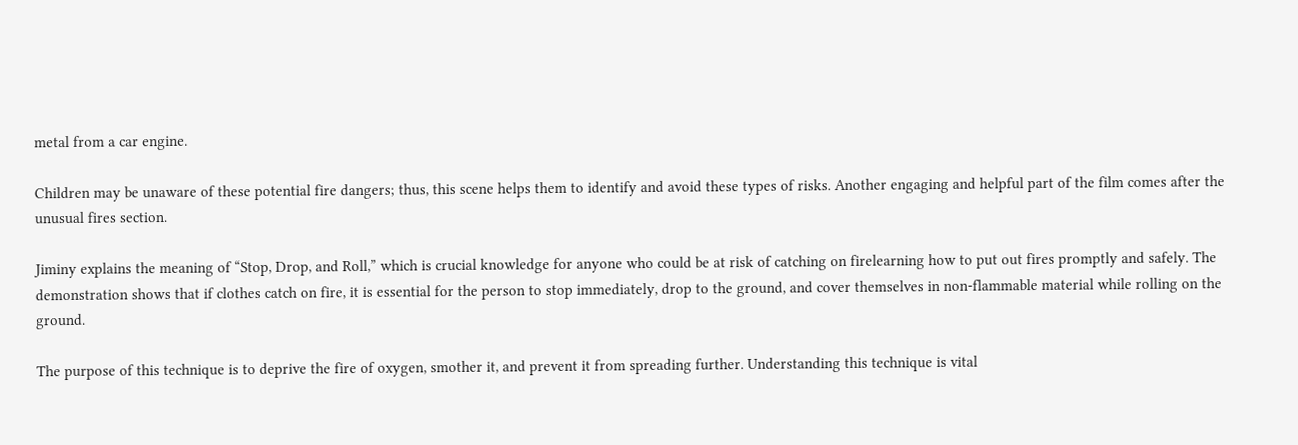metal from a car engine.

Children may be unaware of these potential fire dangers; thus, this scene helps them to identify and avoid these types of risks. Another engaging and helpful part of the film comes after the unusual fires section.

Jiminy explains the meaning of “Stop, Drop, and Roll,” which is crucial knowledge for anyone who could be at risk of catching on firelearning how to put out fires promptly and safely. The demonstration shows that if clothes catch on fire, it is essential for the person to stop immediately, drop to the ground, and cover themselves in non-flammable material while rolling on the ground.

The purpose of this technique is to deprive the fire of oxygen, smother it, and prevent it from spreading further. Understanding this technique is vital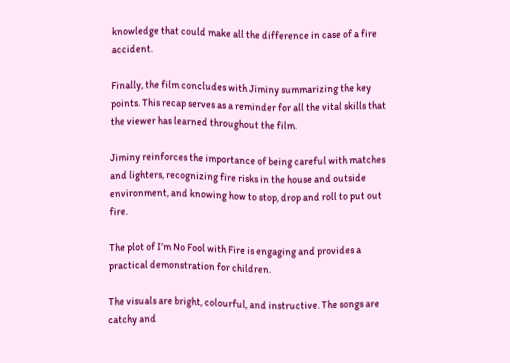knowledge that could make all the difference in case of a fire accident.

Finally, the film concludes with Jiminy summarizing the key points. This recap serves as a reminder for all the vital skills that the viewer has learned throughout the film.

Jiminy reinforces the importance of being careful with matches and lighters, recognizing fire risks in the house and outside environment, and knowing how to stop, drop and roll to put out fire.

The plot of I’m No Fool with Fire is engaging and provides a practical demonstration for children.

The visuals are bright, colourful, and instructive. The songs are catchy and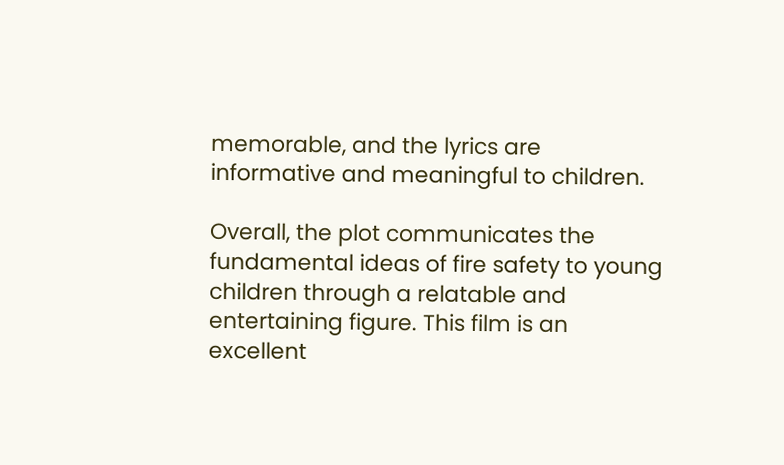memorable, and the lyrics are informative and meaningful to children.

Overall, the plot communicates the fundamental ideas of fire safety to young children through a relatable and entertaining figure. This film is an excellent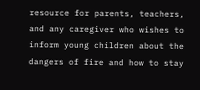resource for parents, teachers, and any caregiver who wishes to inform young children about the dangers of fire and how to stay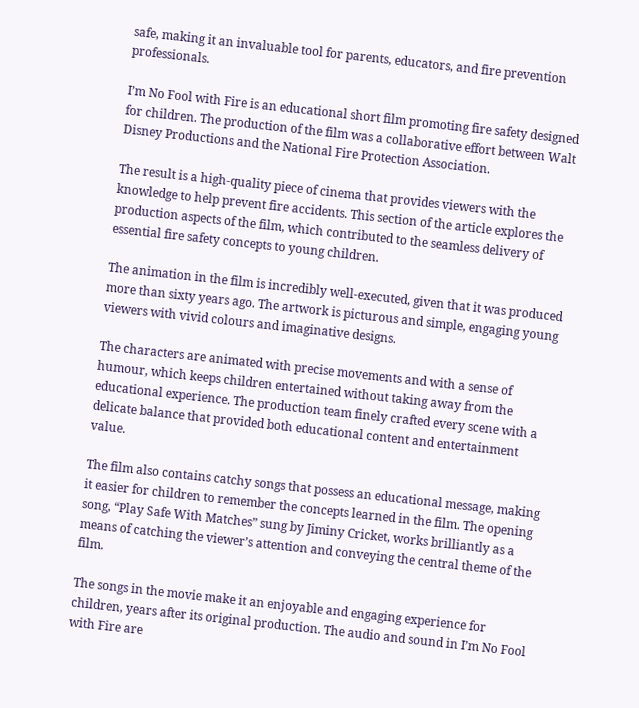safe, making it an invaluable tool for parents, educators, and fire prevention professionals.

I’m No Fool with Fire is an educational short film promoting fire safety designed for children. The production of the film was a collaborative effort between Walt Disney Productions and the National Fire Protection Association.

The result is a high-quality piece of cinema that provides viewers with the knowledge to help prevent fire accidents. This section of the article explores the production aspects of the film, which contributed to the seamless delivery of essential fire safety concepts to young children.

The animation in the film is incredibly well-executed, given that it was produced more than sixty years ago. The artwork is picturous and simple, engaging young viewers with vivid colours and imaginative designs.

The characters are animated with precise movements and with a sense of humour, which keeps children entertained without taking away from the educational experience. The production team finely crafted every scene with a delicate balance that provided both educational content and entertainment value.

The film also contains catchy songs that possess an educational message, making it easier for children to remember the concepts learned in the film. The opening song, “Play Safe With Matches” sung by Jiminy Cricket, works brilliantly as a means of catching the viewer’s attention and conveying the central theme of the film.

The songs in the movie make it an enjoyable and engaging experience for children, years after its original production. The audio and sound in I’m No Fool with Fire are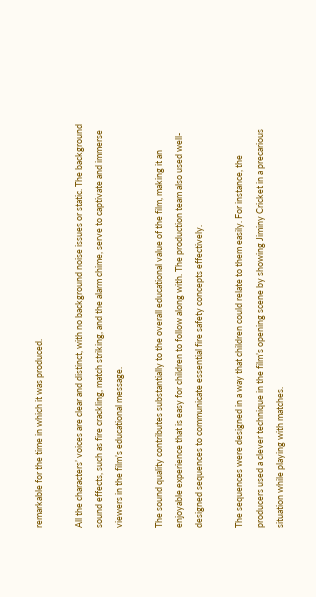remarkable for the time in which it was produced.

All the characters’ voices are clear and distinct, with no background noise issues or static. The background sound effects, such as fire crackling, match striking, and the alarm chime, serve to captivate and immerse viewers in the film’s educational message.

The sound quality contributes substantially to the overall educational value of the film, making it an enjoyable experience that is easy for children to follow along with. The production team also used well-designed sequences to communicate essential fire safety concepts effectively.

The sequences were designed in a way that children could relate to them easily. For instance, the producers used a clever technique in the film’s opening scene by showing Jiminy Cricket in a precarious situation while playing with matches.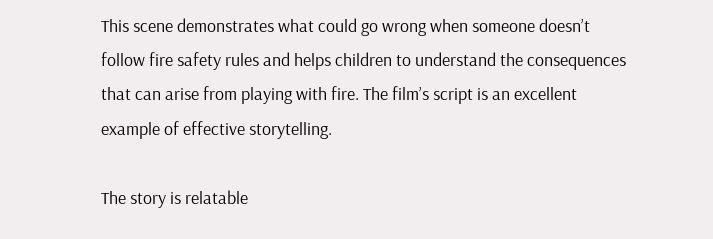This scene demonstrates what could go wrong when someone doesn’t follow fire safety rules and helps children to understand the consequences that can arise from playing with fire. The film’s script is an excellent example of effective storytelling.

The story is relatable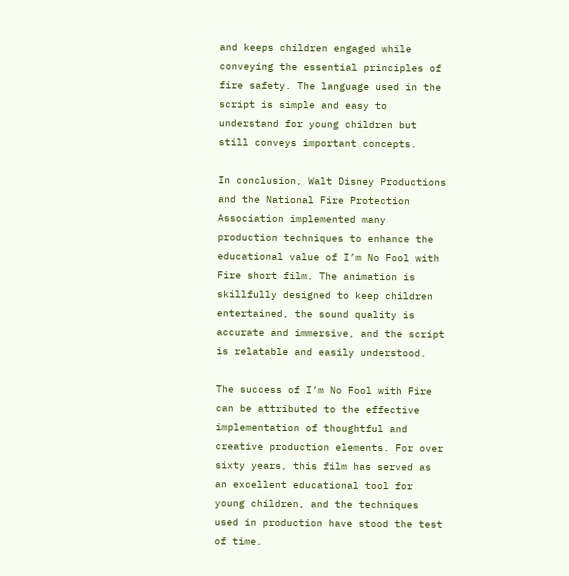and keeps children engaged while conveying the essential principles of fire safety. The language used in the script is simple and easy to understand for young children but still conveys important concepts.

In conclusion, Walt Disney Productions and the National Fire Protection Association implemented many production techniques to enhance the educational value of I’m No Fool with Fire short film. The animation is skillfully designed to keep children entertained, the sound quality is accurate and immersive, and the script is relatable and easily understood.

The success of I’m No Fool with Fire can be attributed to the effective implementation of thoughtful and creative production elements. For over sixty years, this film has served as an excellent educational tool for young children, and the techniques used in production have stood the test of time.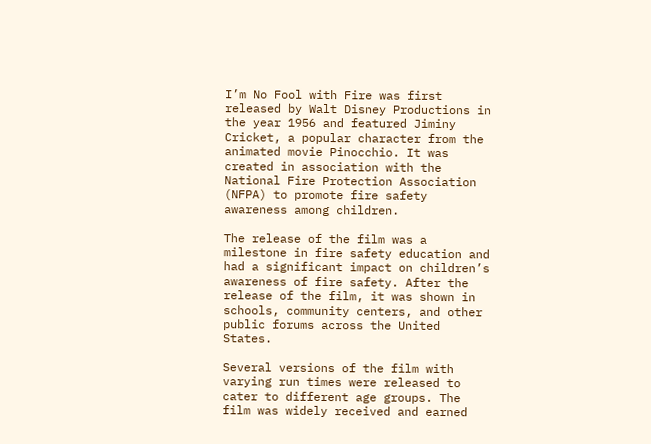I’m No Fool with Fire was first released by Walt Disney Productions in the year 1956 and featured Jiminy Cricket, a popular character from the animated movie Pinocchio. It was created in association with the National Fire Protection Association (NFPA) to promote fire safety awareness among children.

The release of the film was a milestone in fire safety education and had a significant impact on children’s awareness of fire safety. After the release of the film, it was shown in schools, community centers, and other public forums across the United States.

Several versions of the film with varying run times were released to cater to different age groups. The film was widely received and earned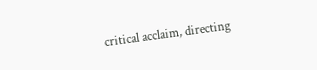critical acclaim, directing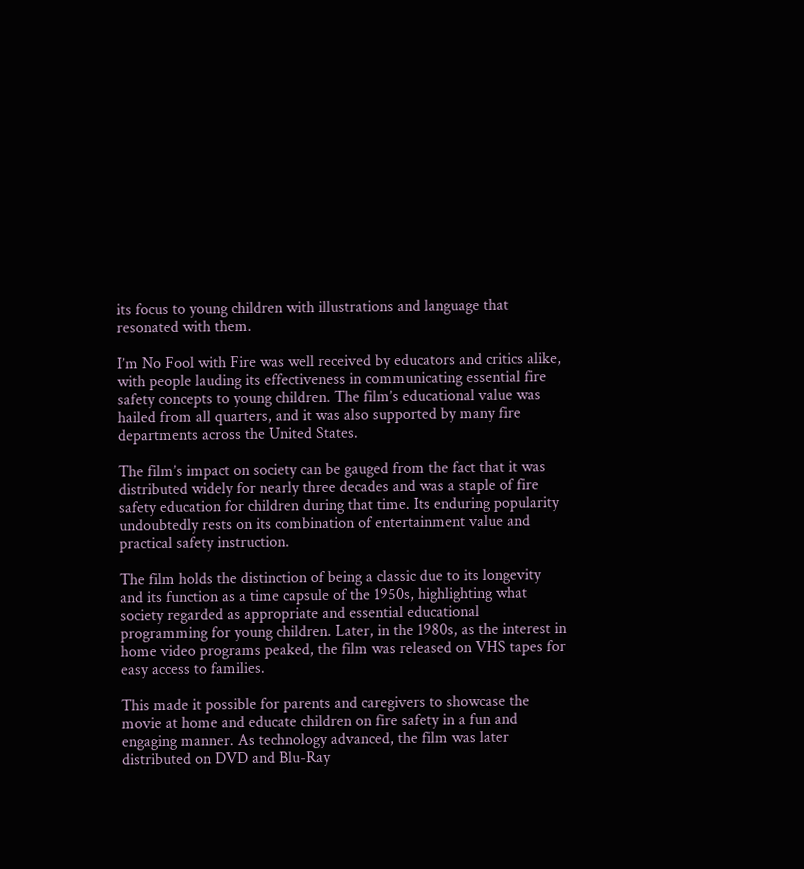its focus to young children with illustrations and language that resonated with them.

I’m No Fool with Fire was well received by educators and critics alike, with people lauding its effectiveness in communicating essential fire safety concepts to young children. The film’s educational value was hailed from all quarters, and it was also supported by many fire departments across the United States.

The film’s impact on society can be gauged from the fact that it was distributed widely for nearly three decades and was a staple of fire safety education for children during that time. Its enduring popularity undoubtedly rests on its combination of entertainment value and practical safety instruction.

The film holds the distinction of being a classic due to its longevity and its function as a time capsule of the 1950s, highlighting what society regarded as appropriate and essential educational programming for young children. Later, in the 1980s, as the interest in home video programs peaked, the film was released on VHS tapes for easy access to families.

This made it possible for parents and caregivers to showcase the movie at home and educate children on fire safety in a fun and engaging manner. As technology advanced, the film was later distributed on DVD and Blu-Ray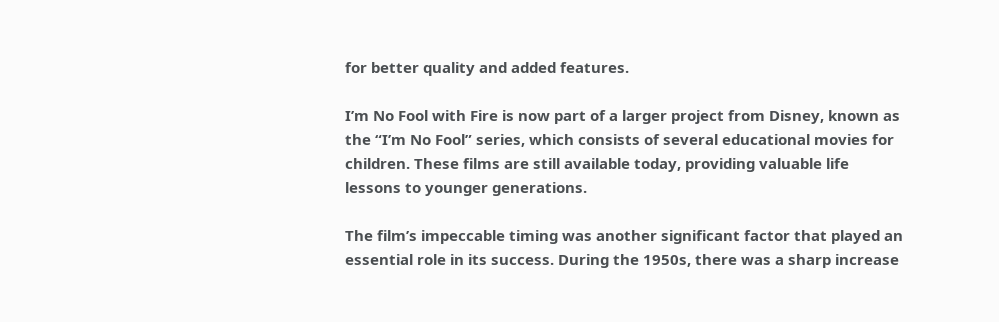for better quality and added features.

I’m No Fool with Fire is now part of a larger project from Disney, known as the “I’m No Fool” series, which consists of several educational movies for children. These films are still available today, providing valuable life lessons to younger generations.

The film’s impeccable timing was another significant factor that played an essential role in its success. During the 1950s, there was a sharp increase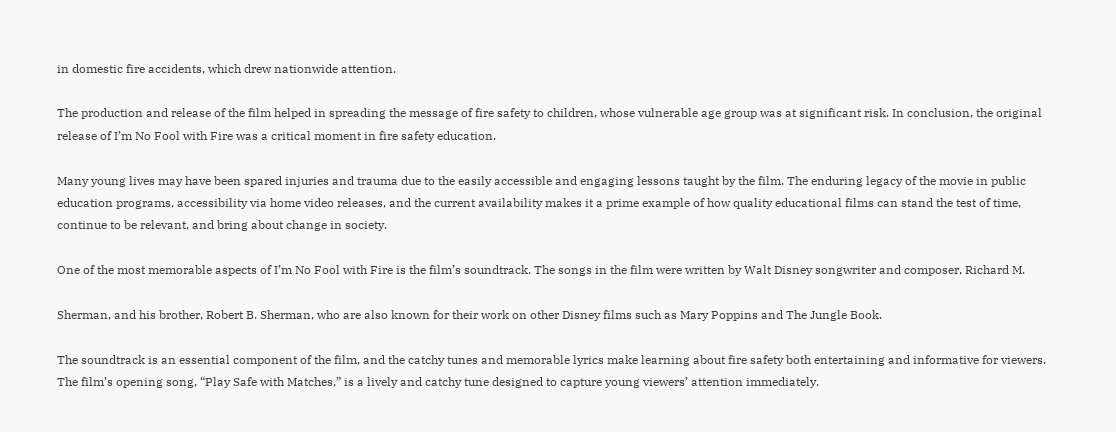in domestic fire accidents, which drew nationwide attention.

The production and release of the film helped in spreading the message of fire safety to children, whose vulnerable age group was at significant risk. In conclusion, the original release of I’m No Fool with Fire was a critical moment in fire safety education.

Many young lives may have been spared injuries and trauma due to the easily accessible and engaging lessons taught by the film. The enduring legacy of the movie in public education programs, accessibility via home video releases, and the current availability makes it a prime example of how quality educational films can stand the test of time, continue to be relevant, and bring about change in society.

One of the most memorable aspects of I’m No Fool with Fire is the film’s soundtrack. The songs in the film were written by Walt Disney songwriter and composer, Richard M.

Sherman, and his brother, Robert B. Sherman, who are also known for their work on other Disney films such as Mary Poppins and The Jungle Book.

The soundtrack is an essential component of the film, and the catchy tunes and memorable lyrics make learning about fire safety both entertaining and informative for viewers. The film’s opening song, “Play Safe with Matches,” is a lively and catchy tune designed to capture young viewers’ attention immediately.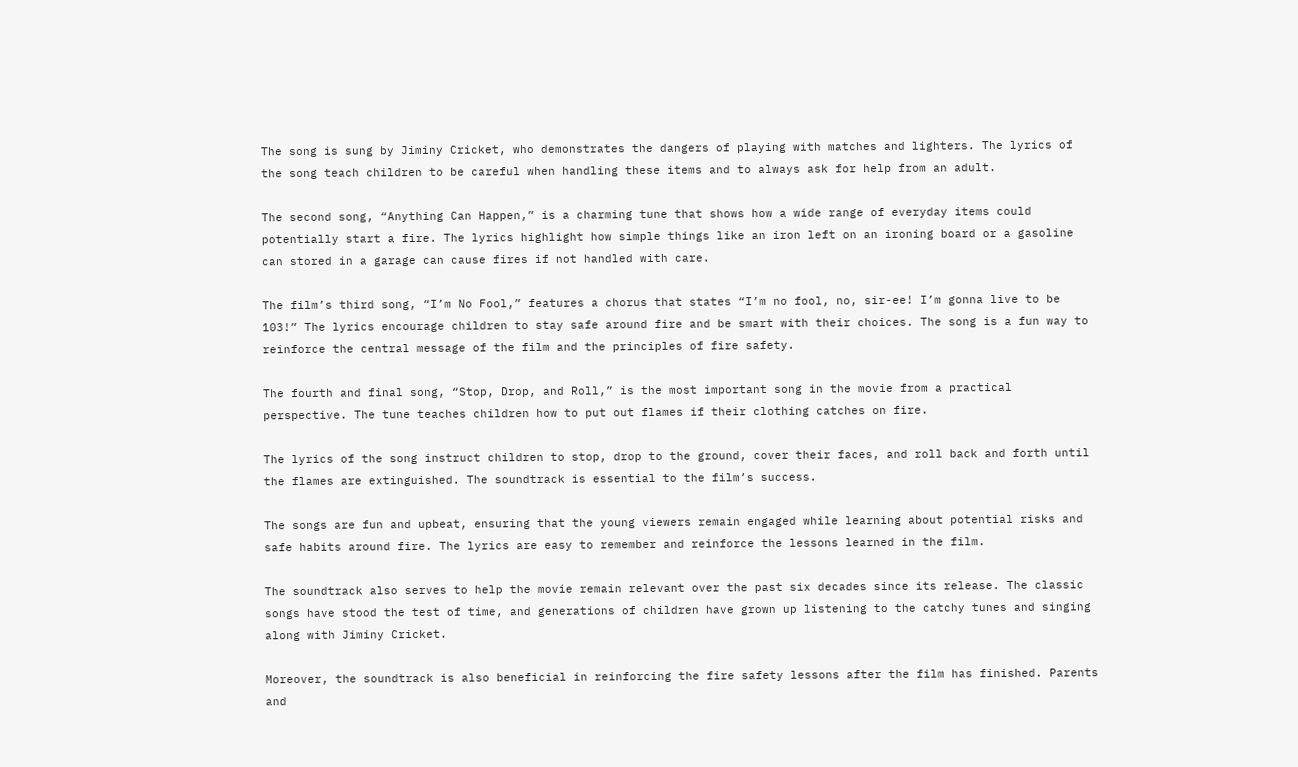The song is sung by Jiminy Cricket, who demonstrates the dangers of playing with matches and lighters. The lyrics of the song teach children to be careful when handling these items and to always ask for help from an adult.

The second song, “Anything Can Happen,” is a charming tune that shows how a wide range of everyday items could potentially start a fire. The lyrics highlight how simple things like an iron left on an ironing board or a gasoline can stored in a garage can cause fires if not handled with care.

The film’s third song, “I’m No Fool,” features a chorus that states “I’m no fool, no, sir-ee! I’m gonna live to be 103!” The lyrics encourage children to stay safe around fire and be smart with their choices. The song is a fun way to reinforce the central message of the film and the principles of fire safety.

The fourth and final song, “Stop, Drop, and Roll,” is the most important song in the movie from a practical perspective. The tune teaches children how to put out flames if their clothing catches on fire.

The lyrics of the song instruct children to stop, drop to the ground, cover their faces, and roll back and forth until the flames are extinguished. The soundtrack is essential to the film’s success.

The songs are fun and upbeat, ensuring that the young viewers remain engaged while learning about potential risks and safe habits around fire. The lyrics are easy to remember and reinforce the lessons learned in the film.

The soundtrack also serves to help the movie remain relevant over the past six decades since its release. The classic songs have stood the test of time, and generations of children have grown up listening to the catchy tunes and singing along with Jiminy Cricket.

Moreover, the soundtrack is also beneficial in reinforcing the fire safety lessons after the film has finished. Parents and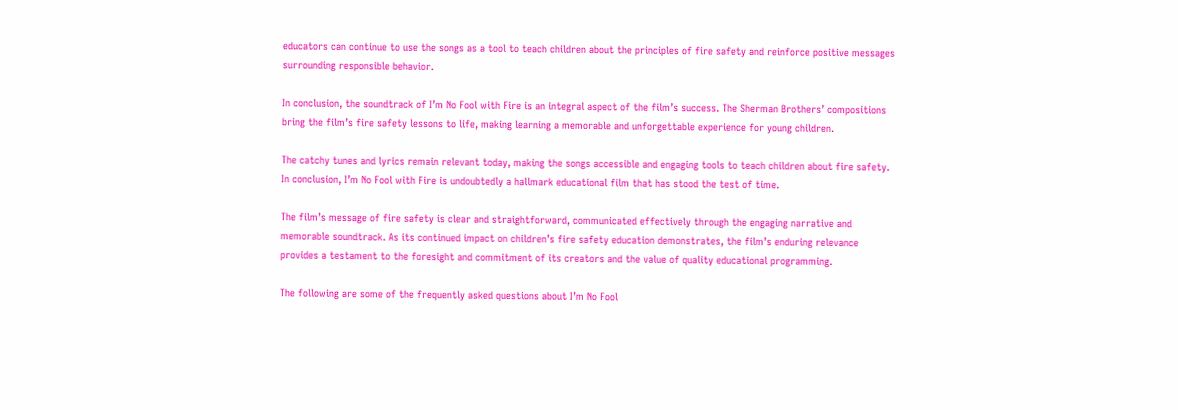educators can continue to use the songs as a tool to teach children about the principles of fire safety and reinforce positive messages surrounding responsible behavior.

In conclusion, the soundtrack of I’m No Fool with Fire is an integral aspect of the film’s success. The Sherman Brothers’ compositions bring the film’s fire safety lessons to life, making learning a memorable and unforgettable experience for young children.

The catchy tunes and lyrics remain relevant today, making the songs accessible and engaging tools to teach children about fire safety. In conclusion, I’m No Fool with Fire is undoubtedly a hallmark educational film that has stood the test of time.

The film’s message of fire safety is clear and straightforward, communicated effectively through the engaging narrative and memorable soundtrack. As its continued impact on children’s fire safety education demonstrates, the film’s enduring relevance provides a testament to the foresight and commitment of its creators and the value of quality educational programming.

The following are some of the frequently asked questions about I’m No Fool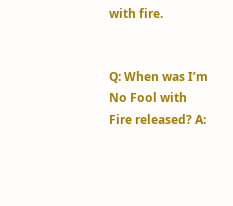with fire.


Q: When was I’m No Fool with Fire released? A: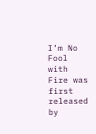I’m No Fool with Fire was first released by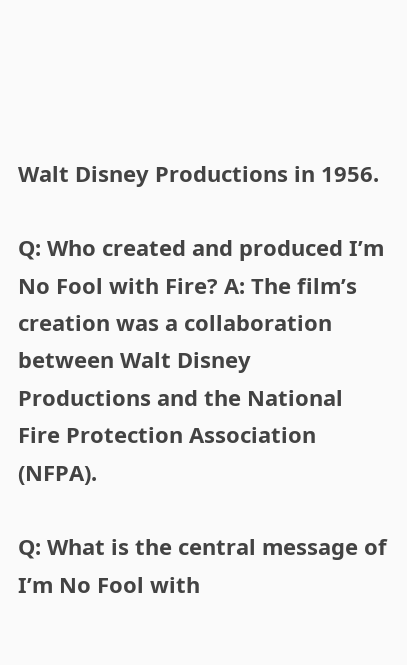Walt Disney Productions in 1956.

Q: Who created and produced I’m No Fool with Fire? A: The film’s creation was a collaboration between Walt Disney Productions and the National Fire Protection Association (NFPA).

Q: What is the central message of I’m No Fool with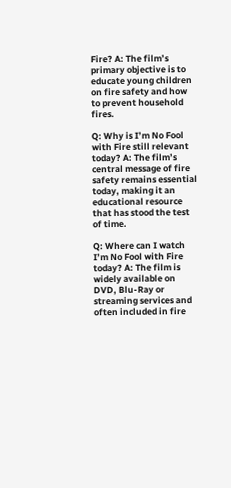Fire? A: The film’s primary objective is to educate young children on fire safety and how to prevent household fires.

Q: Why is I’m No Fool with Fire still relevant today? A: The film’s central message of fire safety remains essential today, making it an educational resource that has stood the test of time.

Q: Where can I watch I’m No Fool with Fire today? A: The film is widely available on DVD, Blu-Ray or streaming services and often included in fire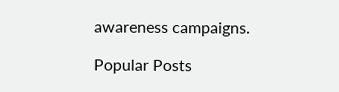awareness campaigns.

Popular Posts